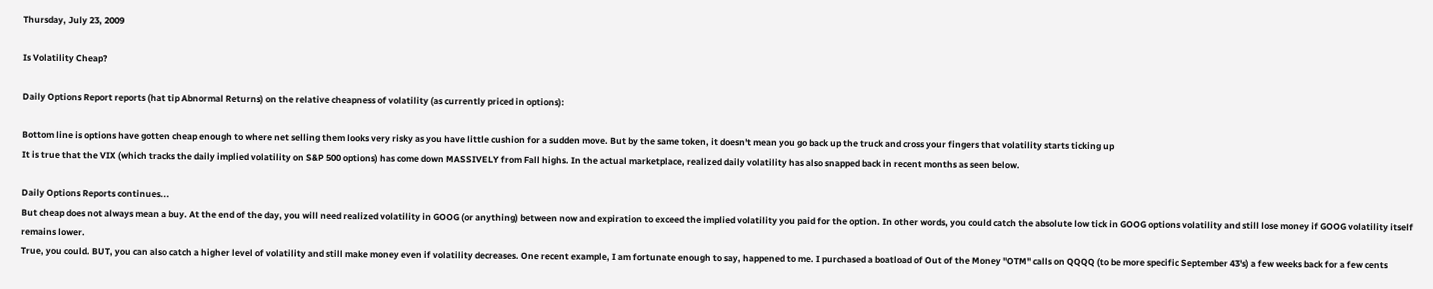Thursday, July 23, 2009

Is Volatility Cheap?

Daily Options Report reports (hat tip Abnormal Returns) on the relative cheapness of volatility (as currently priced in options):

Bottom line is options have gotten cheap enough to where net selling them looks very risky as you have little cushion for a sudden move. But by the same token, it doesn't mean you go back up the truck and cross your fingers that volatility starts ticking up
It is true that the VIX (which tracks the daily implied volatility on S&P 500 options) has come down MASSIVELY from Fall highs. In the actual marketplace, realized daily volatility has also snapped back in recent months as seen below.

Daily Options Reports continues...
But cheap does not always mean a buy. At the end of the day, you will need realized volatility in GOOG (or anything) between now and expiration to exceed the implied volatility you paid for the option. In other words, you could catch the absolute low tick in GOOG options volatility and still lose money if GOOG volatility itself remains lower.
True, you could. BUT, you can also catch a higher level of volatility and still make money even if volatility decreases. One recent example, I am fortunate enough to say, happened to me. I purchased a boatload of Out of the Money "OTM" calls on QQQQ (to be more specific September 43's) a few weeks back for a few cents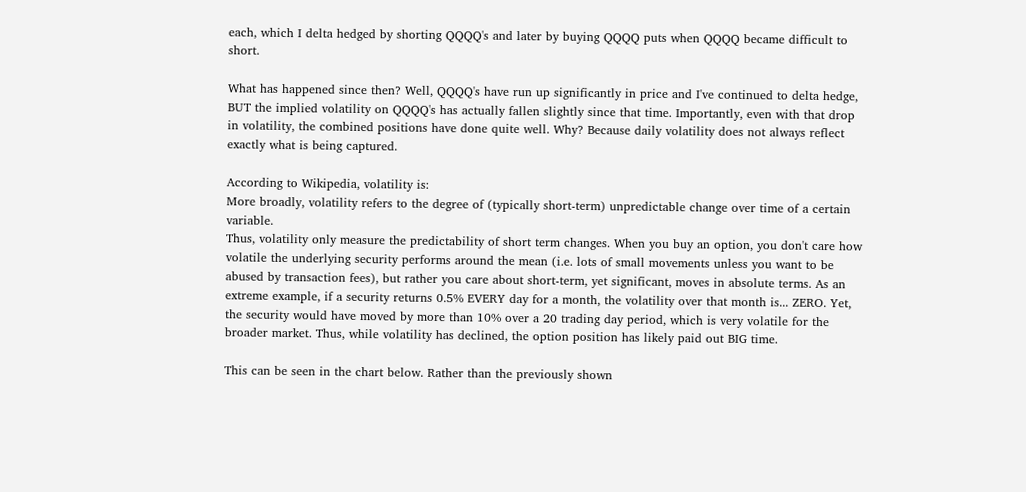each, which I delta hedged by shorting QQQQ's and later by buying QQQQ puts when QQQQ became difficult to short.

What has happened since then? Well, QQQQ's have run up significantly in price and I've continued to delta hedge, BUT the implied volatility on QQQQ's has actually fallen slightly since that time. Importantly, even with that drop in volatility, the combined positions have done quite well. Why? Because daily volatility does not always reflect exactly what is being captured.

According to Wikipedia, volatility is:
More broadly, volatility refers to the degree of (typically short-term) unpredictable change over time of a certain variable.
Thus, volatility only measure the predictability of short term changes. When you buy an option, you don't care how volatile the underlying security performs around the mean (i.e. lots of small movements unless you want to be abused by transaction fees), but rather you care about short-term, yet significant, moves in absolute terms. As an extreme example, if a security returns 0.5% EVERY day for a month, the volatility over that month is... ZERO. Yet, the security would have moved by more than 10% over a 20 trading day period, which is very volatile for the broader market. Thus, while volatility has declined, the option position has likely paid out BIG time.

This can be seen in the chart below. Rather than the previously shown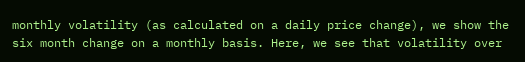monthly volatility (as calculated on a daily price change), we show the six month change on a monthly basis. Here, we see that volatility over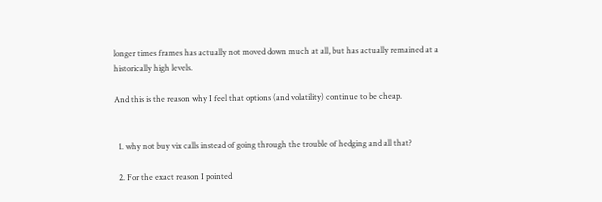longer times frames has actually not moved down much at all, but has actually remained at a historically high levels.

And this is the reason why I feel that options (and volatility) continue to be cheap.


  1. why not buy vix calls instead of going through the trouble of hedging and all that?

  2. For the exact reason I pointed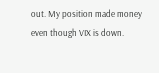out. My position made money even though VIX is down.